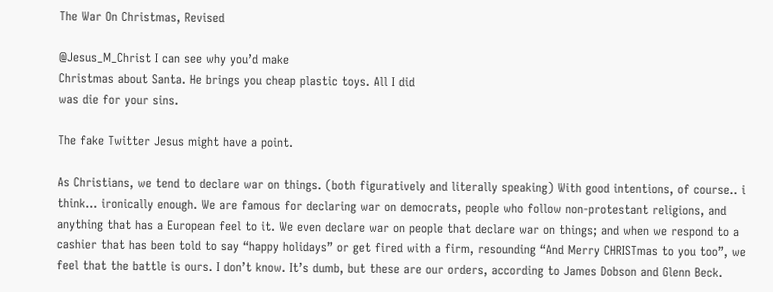The War On Christmas, Revised

@Jesus_M_Christ I can see why you’d make
Christmas about Santa. He brings you cheap plastic toys. All I did
was die for your sins.

The fake Twitter Jesus might have a point.

As Christians, we tend to declare war on things. (both figuratively and literally speaking) With good intentions, of course.. i think… ironically enough. We are famous for declaring war on democrats, people who follow non-protestant religions, and anything that has a European feel to it. We even declare war on people that declare war on things; and when we respond to a cashier that has been told to say “happy holidays” or get fired with a firm, resounding “And Merry CHRISTmas to you too”, we feel that the battle is ours. I don’t know. It’s dumb, but these are our orders, according to James Dobson and Glenn Beck.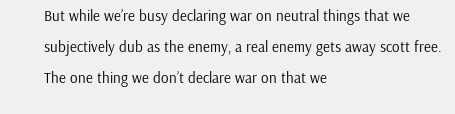But while we’re busy declaring war on neutral things that we subjectively dub as the enemy, a real enemy gets away scott free. The one thing we don’t declare war on that we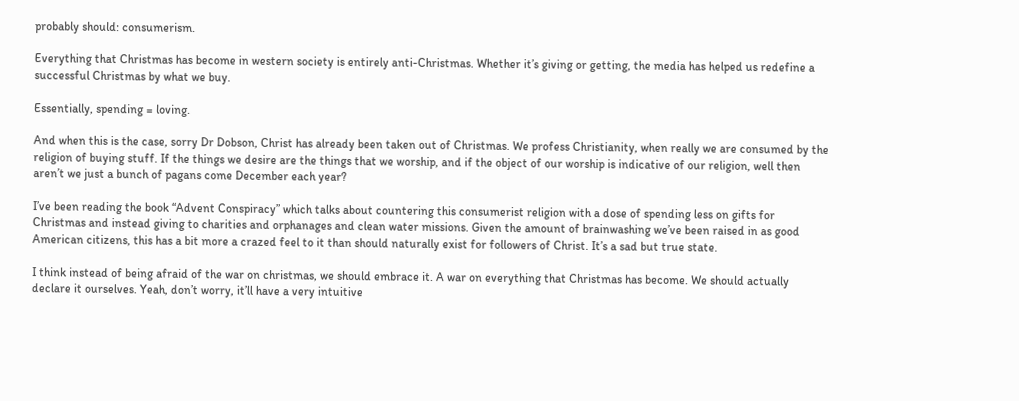probably should: consumerism.

Everything that Christmas has become in western society is entirely anti-Christmas. Whether it’s giving or getting, the media has helped us redefine a successful Christmas by what we buy.

Essentially, spending = loving.

And when this is the case, sorry Dr Dobson, Christ has already been taken out of Christmas. We profess Christianity, when really we are consumed by the religion of buying stuff. If the things we desire are the things that we worship, and if the object of our worship is indicative of our religion, well then aren’t we just a bunch of pagans come December each year?

I’ve been reading the book “Advent Conspiracy” which talks about countering this consumerist religion with a dose of spending less on gifts for Christmas and instead giving to charities and orphanages and clean water missions. Given the amount of brainwashing we’ve been raised in as good American citizens, this has a bit more a crazed feel to it than should naturally exist for followers of Christ. It’s a sad but true state.

I think instead of being afraid of the war on christmas, we should embrace it. A war on everything that Christmas has become. We should actually declare it ourselves. Yeah, don’t worry, it’ll have a very intuitive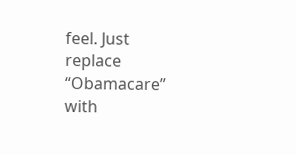feel. Just replace “Obamacare” with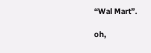“Wal Mart”.

oh,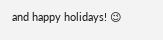and happy holidays! 😉